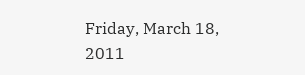Friday, March 18, 2011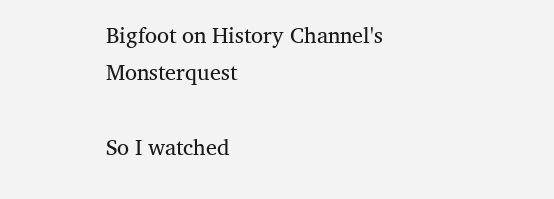Bigfoot on History Channel's Monsterquest

So I watched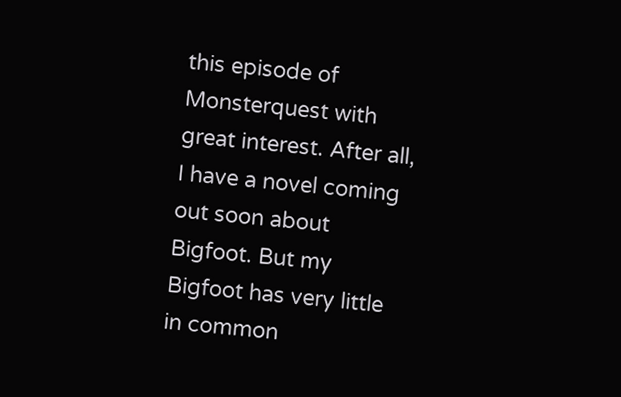this episode of Monsterquest with great interest. After all, I have a novel coming out soon about Bigfoot. But my Bigfoot has very little in common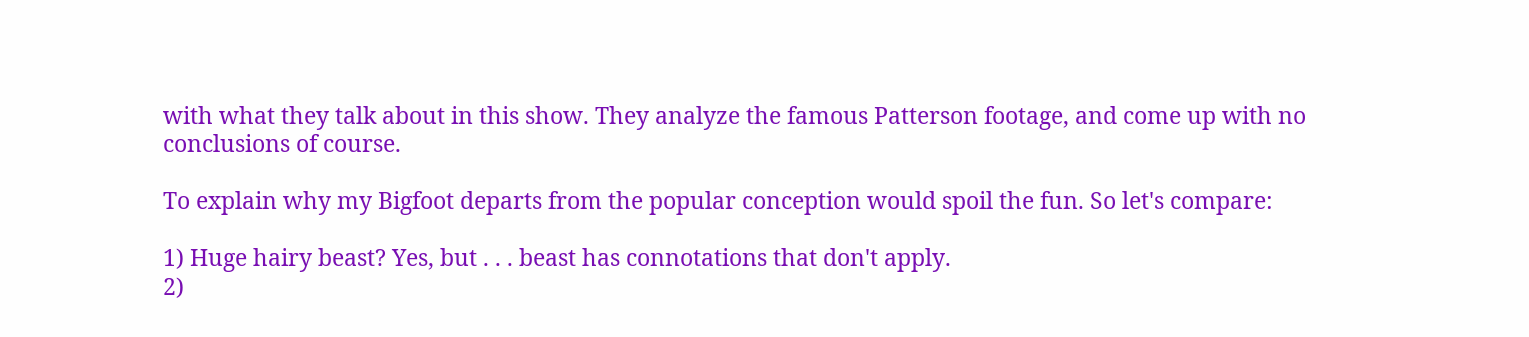with what they talk about in this show. They analyze the famous Patterson footage, and come up with no conclusions of course.

To explain why my Bigfoot departs from the popular conception would spoil the fun. So let's compare:

1) Huge hairy beast? Yes, but . . . beast has connotations that don't apply.
2)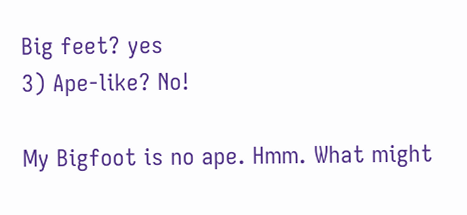Big feet? yes
3) Ape-like? No!

My Bigfoot is no ape. Hmm. What might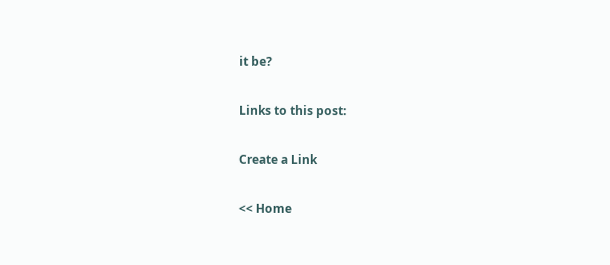it be?

Links to this post:

Create a Link

<< Home